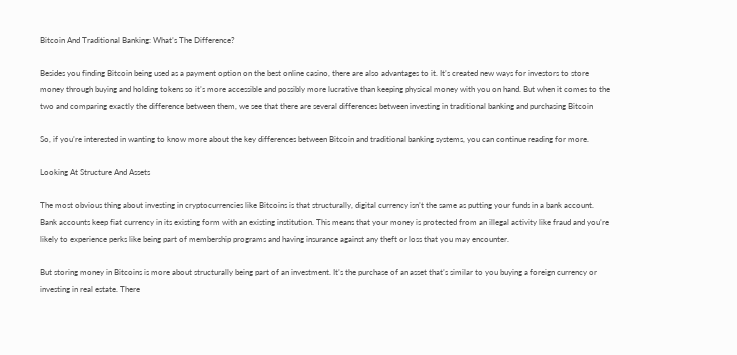Bitcoin And Traditional Banking: What’s The Difference?

Besides you finding Bitcoin being used as a payment option on the best online casino, there are also advantages to it. It’s created new ways for investors to store money through buying and holding tokens so it’s more accessible and possibly more lucrative than keeping physical money with you on hand. But when it comes to the two and comparing exactly the difference between them, we see that there are several differences between investing in traditional banking and purchasing Bitcoin

So, if you’re interested in wanting to know more about the key differences between Bitcoin and traditional banking systems, you can continue reading for more.

Looking At Structure And Assets

The most obvious thing about investing in cryptocurrencies like Bitcoins is that structurally, digital currency isn’t the same as putting your funds in a bank account. Bank accounts keep fiat currency in its existing form with an existing institution. This means that your money is protected from an illegal activity like fraud and you’re likely to experience perks like being part of membership programs and having insurance against any theft or loss that you may encounter.

But storing money in Bitcoins is more about structurally being part of an investment. It’s the purchase of an asset that’s similar to you buying a foreign currency or investing in real estate. There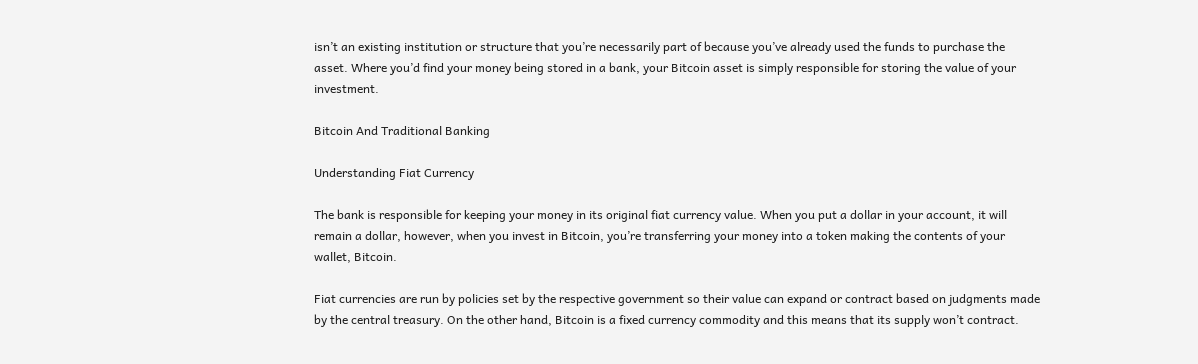isn’t an existing institution or structure that you’re necessarily part of because you’ve already used the funds to purchase the asset. Where you’d find your money being stored in a bank, your Bitcoin asset is simply responsible for storing the value of your investment.

Bitcoin And Traditional Banking

Understanding Fiat Currency

The bank is responsible for keeping your money in its original fiat currency value. When you put a dollar in your account, it will remain a dollar, however, when you invest in Bitcoin, you’re transferring your money into a token making the contents of your wallet, Bitcoin.

Fiat currencies are run by policies set by the respective government so their value can expand or contract based on judgments made by the central treasury. On the other hand, Bitcoin is a fixed currency commodity and this means that its supply won’t contract.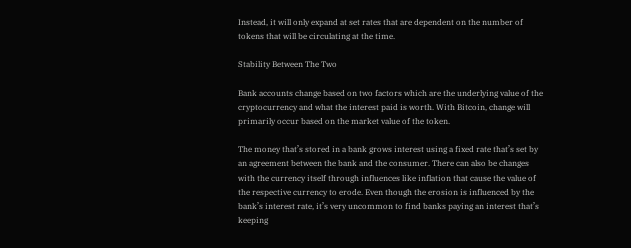Instead, it will only expand at set rates that are dependent on the number of tokens that will be circulating at the time.

Stability Between The Two

Bank accounts change based on two factors which are the underlying value of the cryptocurrency and what the interest paid is worth. With Bitcoin, change will primarily occur based on the market value of the token.

The money that’s stored in a bank grows interest using a fixed rate that’s set by an agreement between the bank and the consumer. There can also be changes with the currency itself through influences like inflation that cause the value of the respective currency to erode. Even though the erosion is influenced by the bank’s interest rate, it’s very uncommon to find banks paying an interest that’s keeping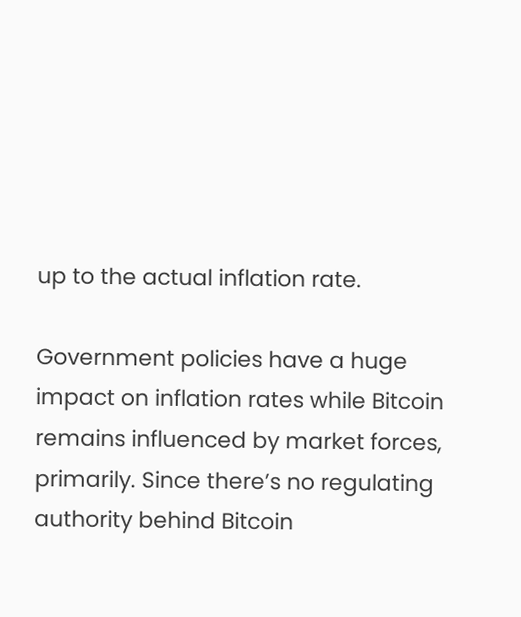up to the actual inflation rate.

Government policies have a huge impact on inflation rates while Bitcoin remains influenced by market forces, primarily. Since there’s no regulating authority behind Bitcoin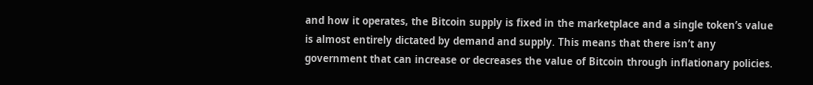and how it operates, the Bitcoin supply is fixed in the marketplace and a single token’s value is almost entirely dictated by demand and supply. This means that there isn’t any government that can increase or decreases the value of Bitcoin through inflationary policies.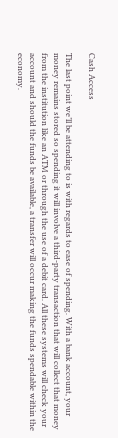Cash Access

The last point we’ll be attending to is with regards to ease of spending. With a bank account, your money remains stored so spending it will involve a third-party transaction that will collect that money from the institution like an ATM or through the use of a debit card. All these systems will check your account and should the funds be available, a transfer will occur making the funds spendable within the economy.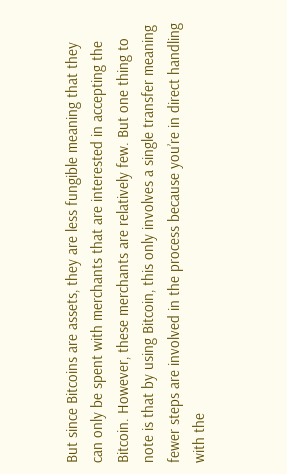But since Bitcoins are assets, they are less fungible meaning that they can only be spent with merchants that are interested in accepting the Bitcoin. However, these merchants are relatively few. But one thing to note is that by using Bitcoin, this only involves a single transfer meaning fewer steps are involved in the process because you’re in direct handling with the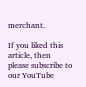merchant.

If you liked this article, then please subscribe to our YouTube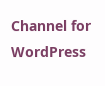Channel for WordPress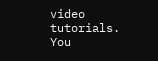video tutorials. You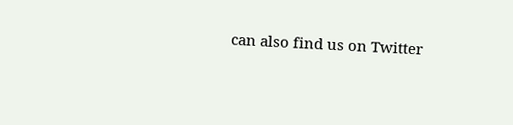can also find us on Twitter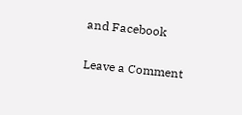and Facebook

Leave a Comment